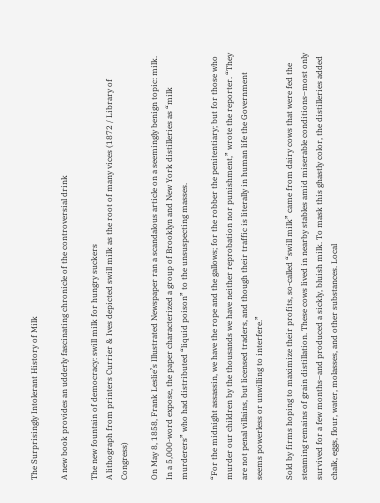The Surprisingly Intolerant History of Milk

A new book provides an udderly fascinating chronicle of the controversial drink

The new fountain of democracy: swill milk for hungry suckers
A lithograph from printers Currier & Ives depicted swill milk as the root of many vices (1872 / Library of Congress)

On May 8, 1858, Frank Leslie’s Illustrated Newspaper ran a scandalous article on a seemingly benign topic: milk. In a 5,000-word expose, the paper characterized a group of Brooklyn and New York distilleries as “milk murderers” who had distributed “liquid poison” to the unsuspecting masses.

“For the midnight assassin, we have the rope and the gallows; for the robber the penitentiary; but for those who murder our children by the thousands we have neither reprobation nor punishment,” wrote the reporter. “They are not penal villains, but licensed traders, and though their traffic is literally in human life the Government seems powerless or unwilling to interfere.”

Sold by firms hoping to maximize their profits, so-called “swill milk” came from dairy cows that were fed the steaming remains of grain distillation. These cows lived in nearby stables amid miserable conditions–most only survived for a few months–and produced a sickly, bluish milk. To mask this ghastly color, the distilleries added chalk, eggs, flour, water, molasses, and other substances. Local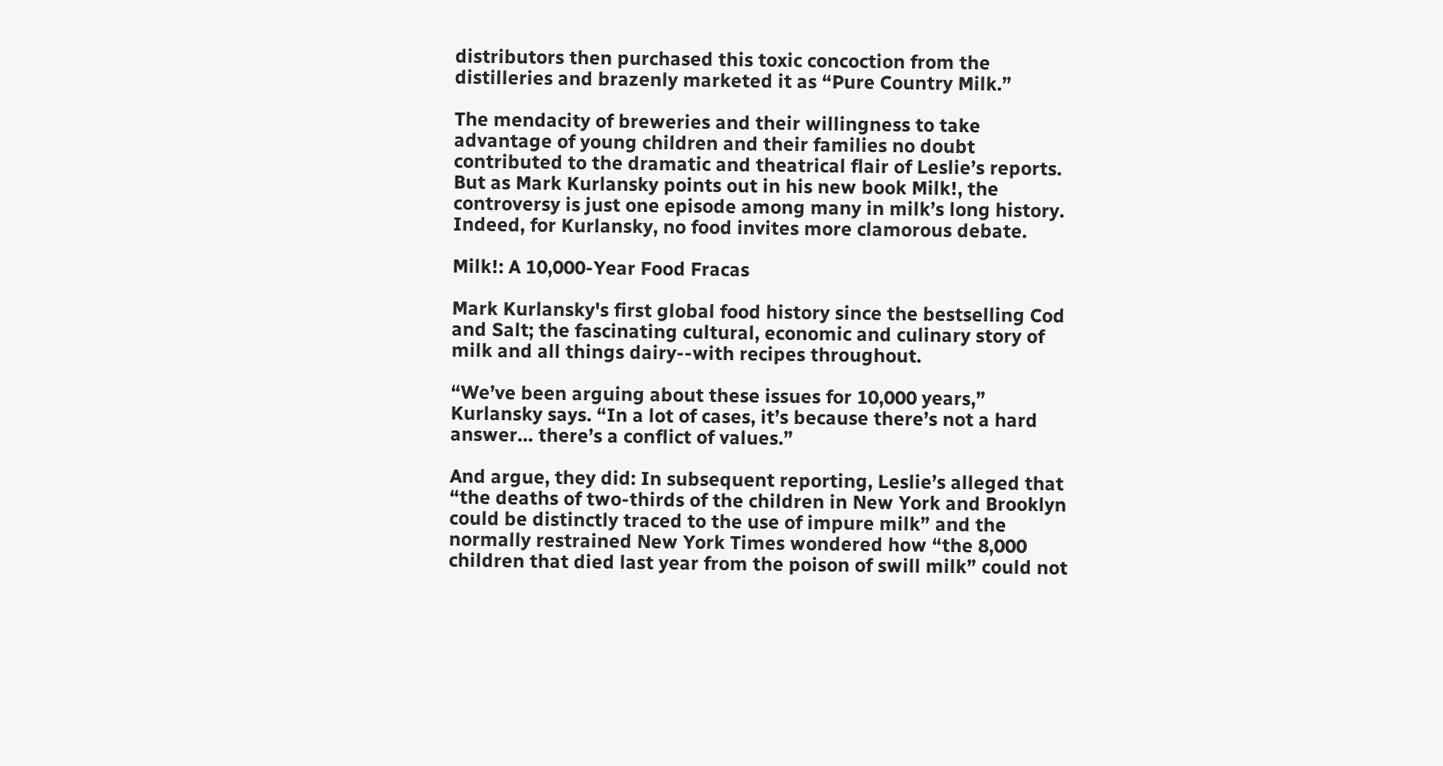distributors then purchased this toxic concoction from the distilleries and brazenly marketed it as “Pure Country Milk.”

The mendacity of breweries and their willingness to take advantage of young children and their families no doubt contributed to the dramatic and theatrical flair of Leslie’s reports. But as Mark Kurlansky points out in his new book Milk!, the controversy is just one episode among many in milk’s long history. Indeed, for Kurlansky, no food invites more clamorous debate.

Milk!: A 10,000-Year Food Fracas

Mark Kurlansky's first global food history since the bestselling Cod and Salt; the fascinating cultural, economic and culinary story of milk and all things dairy--with recipes throughout.

“We’ve been arguing about these issues for 10,000 years,” Kurlansky says. “In a lot of cases, it’s because there’s not a hard answer… there’s a conflict of values.”

And argue, they did: In subsequent reporting, Leslie’s alleged that “the deaths of two-thirds of the children in New York and Brooklyn could be distinctly traced to the use of impure milk” and the normally restrained New York Times wondered how “the 8,000 children that died last year from the poison of swill milk” could not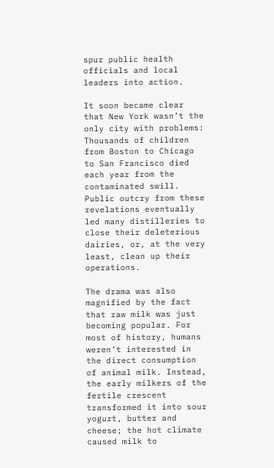spur public health officials and local leaders into action.

It soon became clear that New York wasn’t the only city with problems: Thousands of children from Boston to Chicago to San Francisco died each year from the contaminated swill. Public outcry from these revelations eventually led many distilleries to close their deleterious dairies, or, at the very least, clean up their operations.

The drama was also magnified by the fact that raw milk was just becoming popular. For most of history, humans weren’t interested in the direct consumption of animal milk. Instead, the early milkers of the fertile crescent transformed it into sour yogurt, butter and cheese; the hot climate caused milk to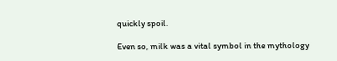quickly spoil.

Even so, milk was a vital symbol in the mythology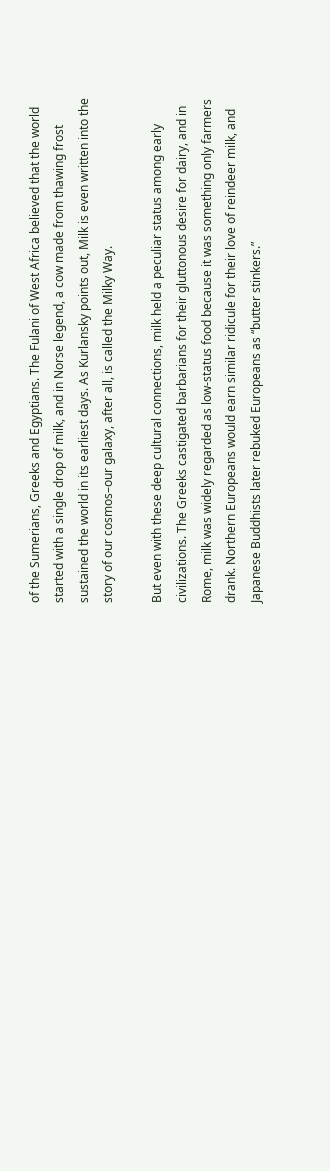of the Sumerians, Greeks and Egyptians. The Fulani of West Africa believed that the world started with a single drop of milk, and in Norse legend, a cow made from thawing frost sustained the world in its earliest days. As Kurlansky points out, Milk is even written into the story of our cosmos–our galaxy, after all, is called the Milky Way.

But even with these deep cultural connections, milk held a peculiar status among early civilizations. The Greeks castigated barbarians for their gluttonous desire for dairy, and in Rome, milk was widely regarded as low-status food because it was something only farmers drank. Northern Europeans would earn similar ridicule for their love of reindeer milk, and Japanese Buddhists later rebuked Europeans as “butter stinkers.”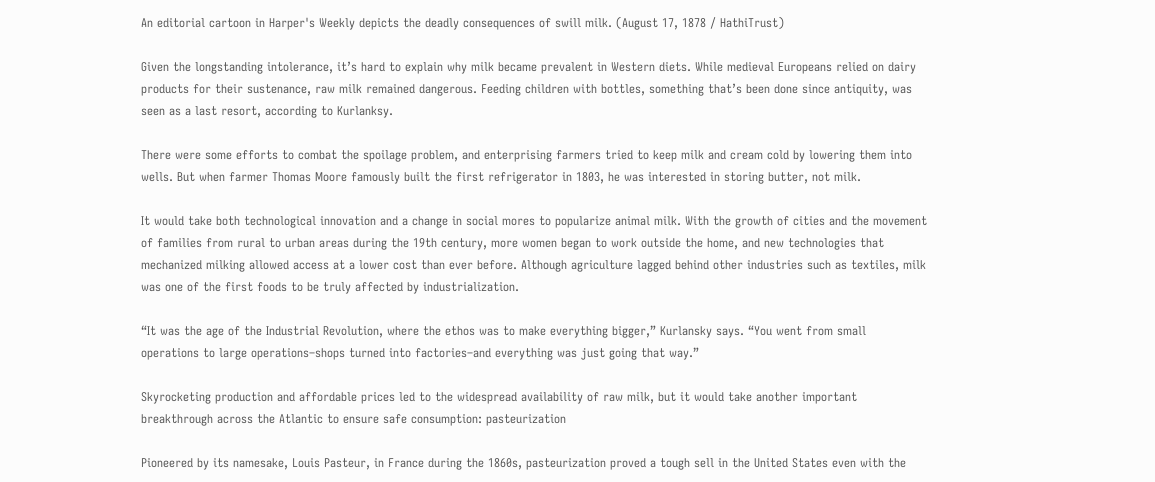An editorial cartoon in Harper's Weekly depicts the deadly consequences of swill milk. (August 17, 1878 / HathiTrust)

Given the longstanding intolerance, it’s hard to explain why milk became prevalent in Western diets. While medieval Europeans relied on dairy products for their sustenance, raw milk remained dangerous. Feeding children with bottles, something that’s been done since antiquity, was seen as a last resort, according to Kurlanksy.

There were some efforts to combat the spoilage problem, and enterprising farmers tried to keep milk and cream cold by lowering them into wells. But when farmer Thomas Moore famously built the first refrigerator in 1803, he was interested in storing butter, not milk.

It would take both technological innovation and a change in social mores to popularize animal milk. With the growth of cities and the movement of families from rural to urban areas during the 19th century, more women began to work outside the home, and new technologies that mechanized milking allowed access at a lower cost than ever before. Although agriculture lagged behind other industries such as textiles, milk was one of the first foods to be truly affected by industrialization.

“It was the age of the Industrial Revolution, where the ethos was to make everything bigger,” Kurlansky says. “You went from small operations to large operations–shops turned into factories–and everything was just going that way.”

Skyrocketing production and affordable prices led to the widespread availability of raw milk, but it would take another important breakthrough across the Atlantic to ensure safe consumption: pasteurization

Pioneered by its namesake, Louis Pasteur, in France during the 1860s, pasteurization proved a tough sell in the United States even with the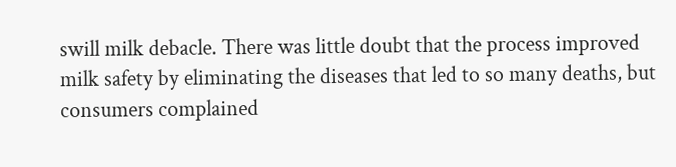swill milk debacle. There was little doubt that the process improved milk safety by eliminating the diseases that led to so many deaths, but consumers complained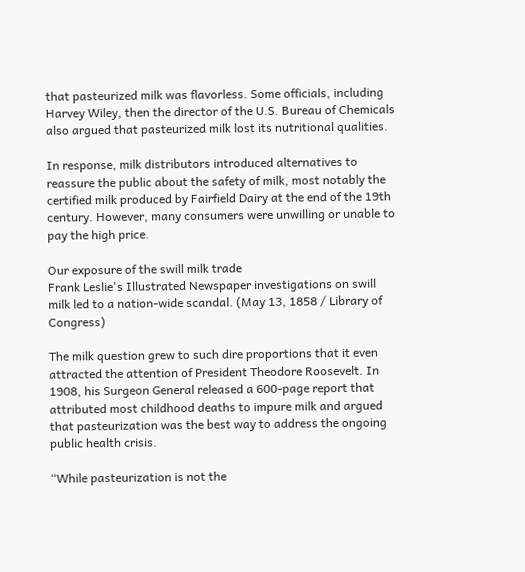that pasteurized milk was flavorless. Some officials, including Harvey Wiley, then the director of the U.S. Bureau of Chemicals also argued that pasteurized milk lost its nutritional qualities.

In response, milk distributors introduced alternatives to reassure the public about the safety of milk, most notably the certified milk produced by Fairfield Dairy at the end of the 19th century. However, many consumers were unwilling or unable to pay the high price.

Our exposure of the swill milk trade
Frank Leslie's Illustrated Newspaper investigations on swill milk led to a nation-wide scandal. (May 13, 1858 / Library of Congress)

The milk question grew to such dire proportions that it even attracted the attention of President Theodore Roosevelt. In 1908, his Surgeon General released a 600-page report that attributed most childhood deaths to impure milk and argued that pasteurization was the best way to address the ongoing public health crisis.

“While pasteurization is not the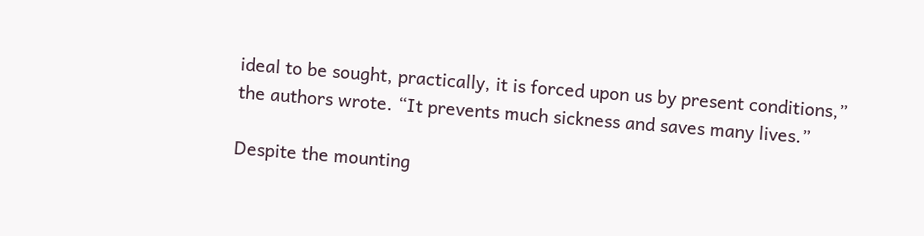ideal to be sought, practically, it is forced upon us by present conditions,” the authors wrote. “It prevents much sickness and saves many lives.”

Despite the mounting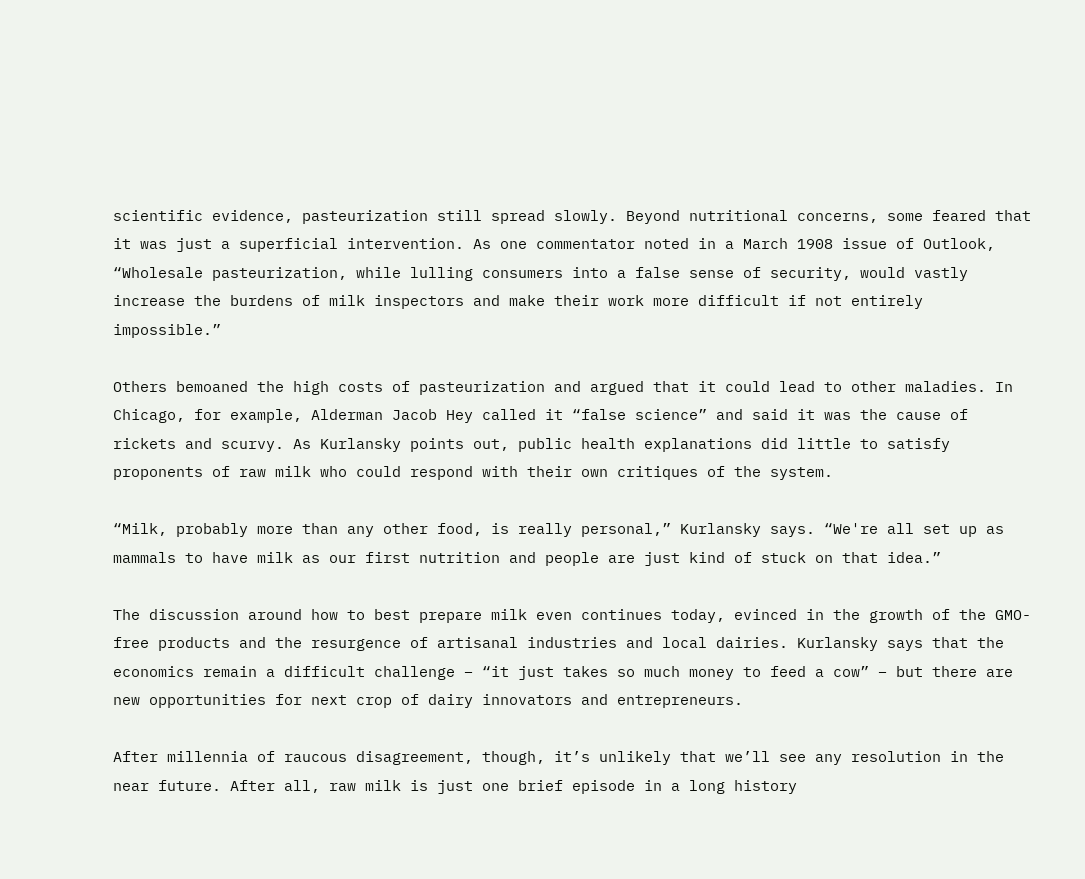scientific evidence, pasteurization still spread slowly. Beyond nutritional concerns, some feared that it was just a superficial intervention. As one commentator noted in a March 1908 issue of Outlook, “Wholesale pasteurization, while lulling consumers into a false sense of security, would vastly increase the burdens of milk inspectors and make their work more difficult if not entirely impossible.”

Others bemoaned the high costs of pasteurization and argued that it could lead to other maladies. In Chicago, for example, Alderman Jacob Hey called it “false science” and said it was the cause of rickets and scurvy. As Kurlansky points out, public health explanations did little to satisfy proponents of raw milk who could respond with their own critiques of the system.

“Milk, probably more than any other food, is really personal,” Kurlansky says. “We're all set up as mammals to have milk as our first nutrition and people are just kind of stuck on that idea.”

The discussion around how to best prepare milk even continues today, evinced in the growth of the GMO-free products and the resurgence of artisanal industries and local dairies. Kurlansky says that the economics remain a difficult challenge – “it just takes so much money to feed a cow” – but there are new opportunities for next crop of dairy innovators and entrepreneurs.

After millennia of raucous disagreement, though, it’s unlikely that we’ll see any resolution in the near future. After all, raw milk is just one brief episode in a long history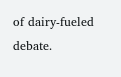of dairy-fueled debate.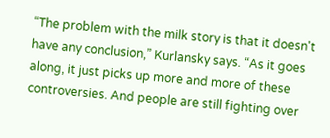“The problem with the milk story is that it doesn't have any conclusion,” Kurlansky says. “As it goes along, it just picks up more and more of these controversies. And people are still fighting over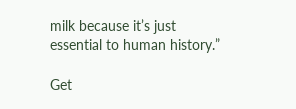milk because it’s just essential to human history.”

Get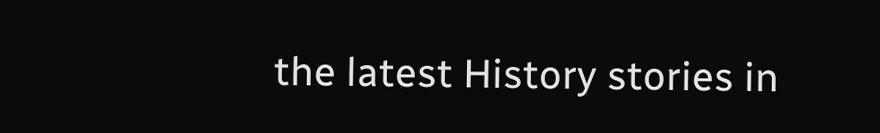the latest History stories in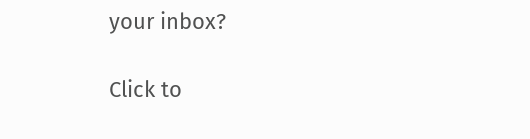your inbox?

Click to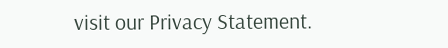visit our Privacy Statement.